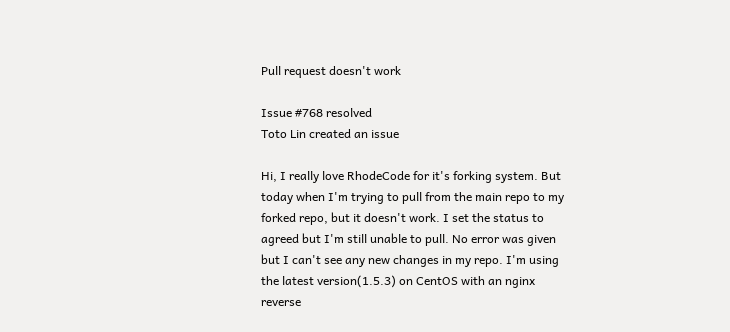Pull request doesn't work

Issue #768 resolved
Toto Lin created an issue

Hi, I really love RhodeCode for it's forking system. But today when I'm trying to pull from the main repo to my forked repo, but it doesn't work. I set the status to agreed but I'm still unable to pull. No error was given but I can't see any new changes in my repo. I'm using the latest version(1.5.3) on CentOS with an nginx reverse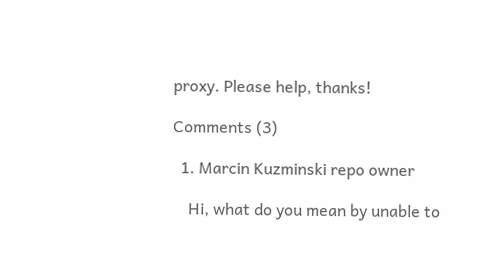proxy. Please help, thanks!

Comments (3)

  1. Marcin Kuzminski repo owner

    Hi, what do you mean by unable to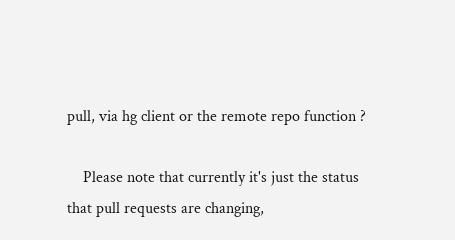pull, via hg client or the remote repo function ?

    Please note that currently it's just the status that pull requests are changing,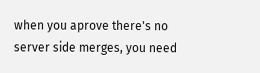when you aprove there's no server side merges, you need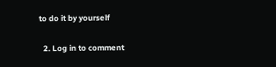to do it by yourself

  2. Log in to comment